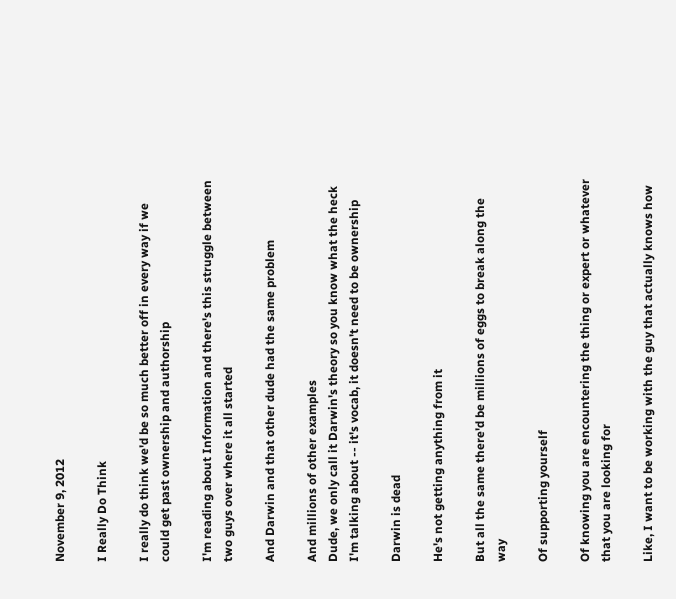November 9, 2012

I Really Do Think

I really do think we'd be so much better off in every way if we could get past ownership and authorship

I'm reading about Information and there's this struggle between two guys over where it all started

And Darwin and that other dude had the same problem

And millions of other examples
Dude, we only call it Darwin's theory so you know what the heck I'm talking about -- it's vocab, it doesn't need to be ownership

Darwin is dead

He's not getting anything from it

But all the same there'd be millions of eggs to break along the way

Of supporting yourself

Of knowing you are encountering the thing or expert or whatever that you are looking for

Like, I want to be working with the guy that actually knows how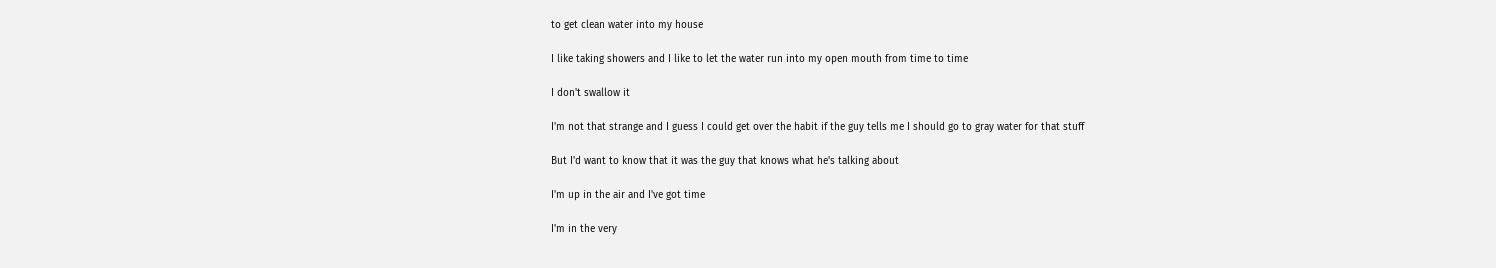to get clean water into my house

I like taking showers and I like to let the water run into my open mouth from time to time

I don't swallow it

I'm not that strange and I guess I could get over the habit if the guy tells me I should go to gray water for that stuff

But I'd want to know that it was the guy that knows what he's talking about

I'm up in the air and I've got time

I'm in the very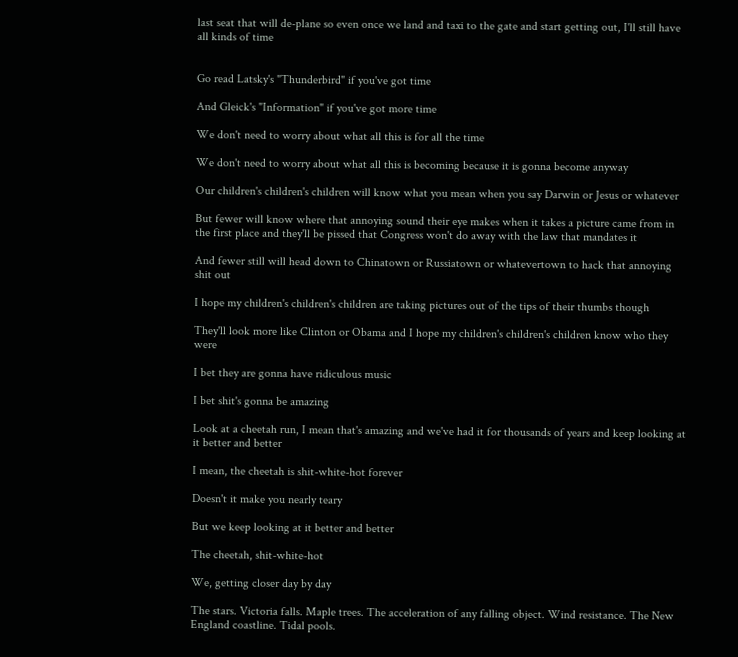last seat that will de-plane so even once we land and taxi to the gate and start getting out, I'll still have all kinds of time


Go read Latsky's "Thunderbird" if you've got time

And Gleick's "Information" if you've got more time

We don't need to worry about what all this is for all the time

We don't need to worry about what all this is becoming because it is gonna become anyway

Our children's children's children will know what you mean when you say Darwin or Jesus or whatever

But fewer will know where that annoying sound their eye makes when it takes a picture came from in the first place and they'll be pissed that Congress won't do away with the law that mandates it

And fewer still will head down to Chinatown or Russiatown or whatevertown to hack that annoying shit out

I hope my children's children's children are taking pictures out of the tips of their thumbs though

They'll look more like Clinton or Obama and I hope my children's children's children know who they were

I bet they are gonna have ridiculous music

I bet shit's gonna be amazing

Look at a cheetah run, I mean that's amazing and we've had it for thousands of years and keep looking at it better and better

I mean, the cheetah is shit-white-hot forever

Doesn't it make you nearly teary

But we keep looking at it better and better

The cheetah, shit-white-hot

We, getting closer day by day

The stars. Victoria falls. Maple trees. The acceleration of any falling object. Wind resistance. The New England coastline. Tidal pools.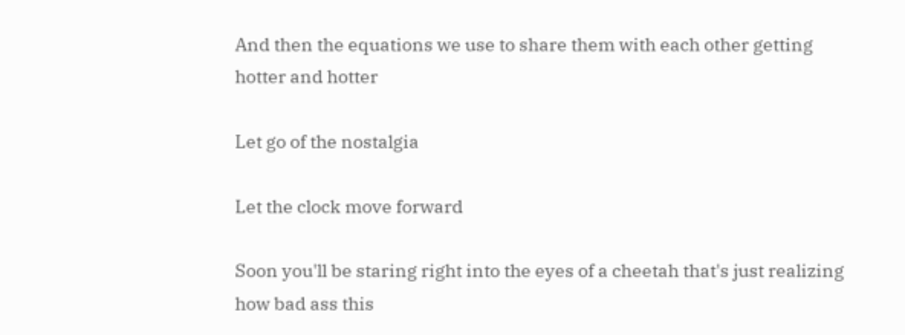And then the equations we use to share them with each other getting hotter and hotter

Let go of the nostalgia

Let the clock move forward

Soon you'll be staring right into the eyes of a cheetah that's just realizing how bad ass this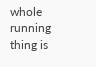whole running thing is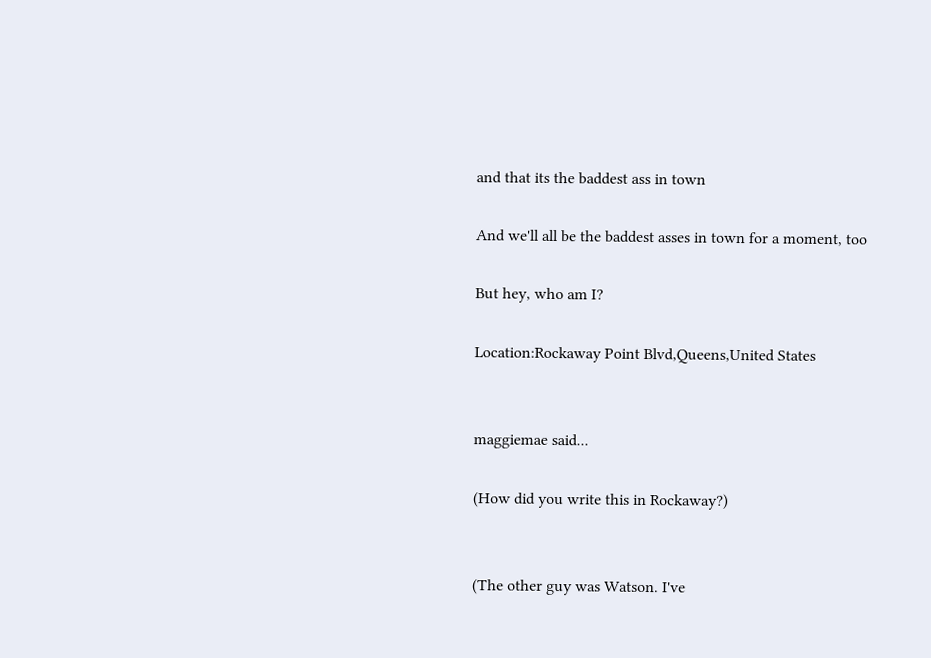and that its the baddest ass in town

And we'll all be the baddest asses in town for a moment, too

But hey, who am I?

Location:Rockaway Point Blvd,Queens,United States


maggiemae said...

(How did you write this in Rockaway?)


(The other guy was Watson. I've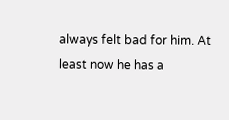always felt bad for him. At least now he has a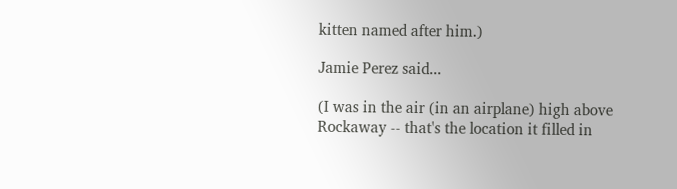kitten named after him.)

Jamie Perez said...

(I was in the air (in an airplane) high above Rockaway -- that's the location it filled in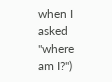when I asked "where am I?")